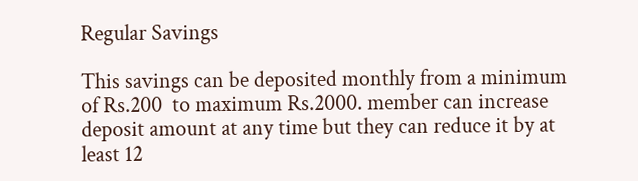Regular Savings

This savings can be deposited monthly from a minimum of Rs.200  to maximum Rs.2000. member can increase deposit amount at any time but they can reduce it by at least 12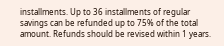installments. Up to 36 installments of regular savings can be refunded up to 75% of the total amount. Refunds should be revised within 1 years.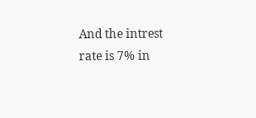And the intrest rate is 7% in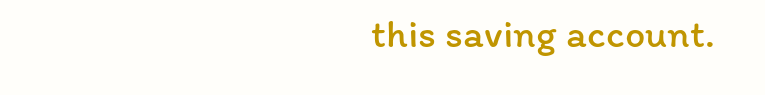this saving account.